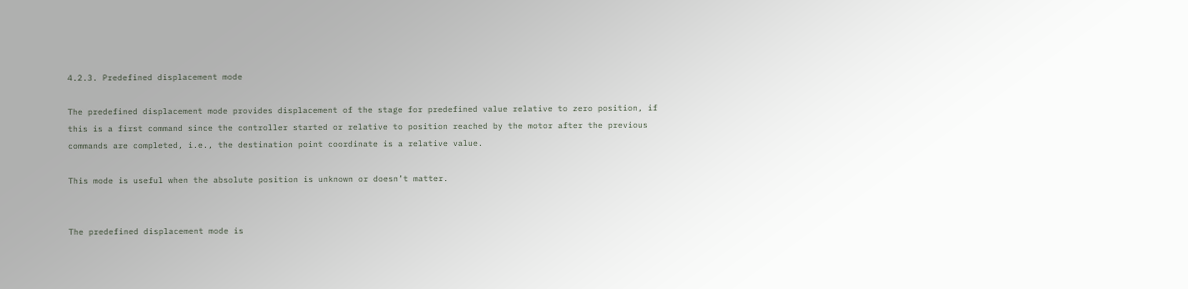4.2.3. Predefined displacement mode

The predefined displacement mode provides displacement of the stage for predefined value relative to zero position, if this is a first command since the controller started or relative to position reached by the motor after the previous commands are completed, i.e., the destination point coordinate is a relative value.

This mode is useful when the absolute position is unknown or doesn’t matter.


The predefined displacement mode is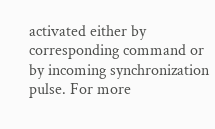activated either by corresponding command or by incoming synchronization pulse. For more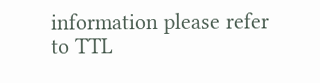information please refer to TTL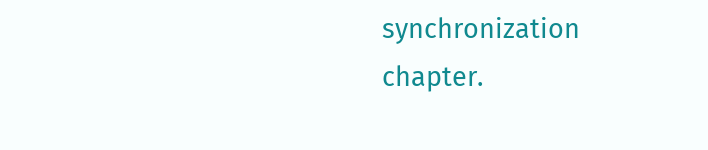synchronization chapter.